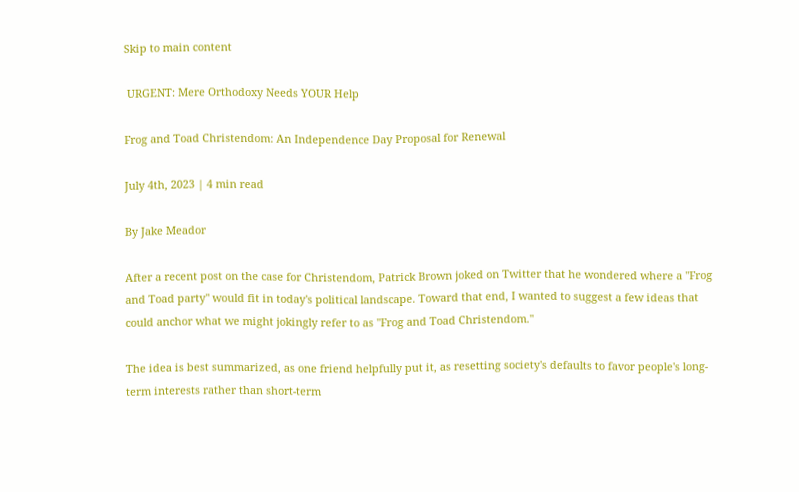Skip to main content

 URGENT: Mere Orthodoxy Needs YOUR Help

Frog and Toad Christendom: An Independence Day Proposal for Renewal

July 4th, 2023 | 4 min read

By Jake Meador

After a recent post on the case for Christendom, Patrick Brown joked on Twitter that he wondered where a "Frog and Toad party" would fit in today's political landscape. Toward that end, I wanted to suggest a few ideas that could anchor what we might jokingly refer to as "Frog and Toad Christendom."

The idea is best summarized, as one friend helpfully put it, as resetting society's defaults to favor people's long-term interests rather than short-term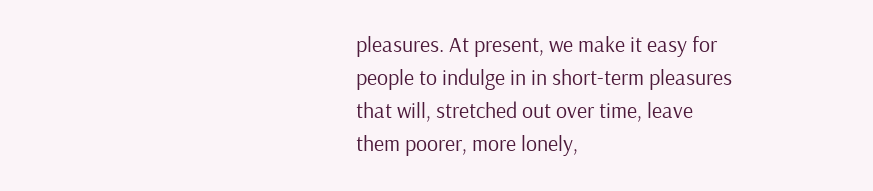pleasures. At present, we make it easy for people to indulge in in short-term pleasures that will, stretched out over time, leave them poorer, more lonely,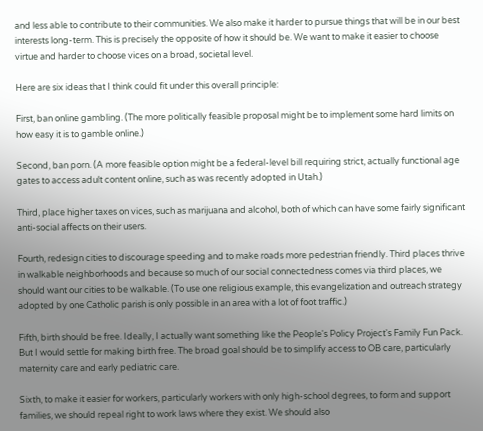and less able to contribute to their communities. We also make it harder to pursue things that will be in our best interests long-term. This is precisely the opposite of how it should be. We want to make it easier to choose virtue and harder to choose vices on a broad, societal level.

Here are six ideas that I think could fit under this overall principle:

First, ban online gambling. (The more politically feasible proposal might be to implement some hard limits on how easy it is to gamble online.)

Second, ban porn. (A more feasible option might be a federal-level bill requiring strict, actually functional age gates to access adult content online, such as was recently adopted in Utah.)

Third, place higher taxes on vices, such as marijuana and alcohol, both of which can have some fairly significant anti-social affects on their users.

Fourth, redesign cities to discourage speeding and to make roads more pedestrian friendly. Third places thrive in walkable neighborhoods and because so much of our social connectedness comes via third places, we should want our cities to be walkable. (To use one religious example, this evangelization and outreach strategy adopted by one Catholic parish is only possible in an area with a lot of foot traffic.)

Fifth, birth should be free. Ideally, I actually want something like the People's Policy Project's Family Fun Pack. But I would settle for making birth free. The broad goal should be to simplify access to OB care, particularly maternity care and early pediatric care.

Sixth, to make it easier for workers, particularly workers with only high-school degrees, to form and support families, we should repeal right to work laws where they exist. We should also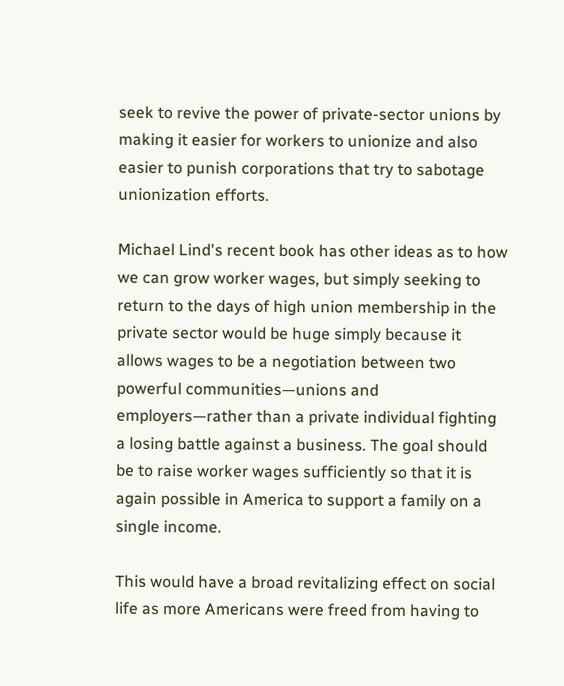seek to revive the power of private-sector unions by making it easier for workers to unionize and also easier to punish corporations that try to sabotage unionization efforts.

Michael Lind's recent book has other ideas as to how we can grow worker wages, but simply seeking to return to the days of high union membership in the private sector would be huge simply because it allows wages to be a negotiation between two powerful communities—unions and employers—rather than a private individual fighting a losing battle against a business. The goal should be to raise worker wages sufficiently so that it is again possible in America to support a family on a single income.

This would have a broad revitalizing effect on social life as more Americans were freed from having to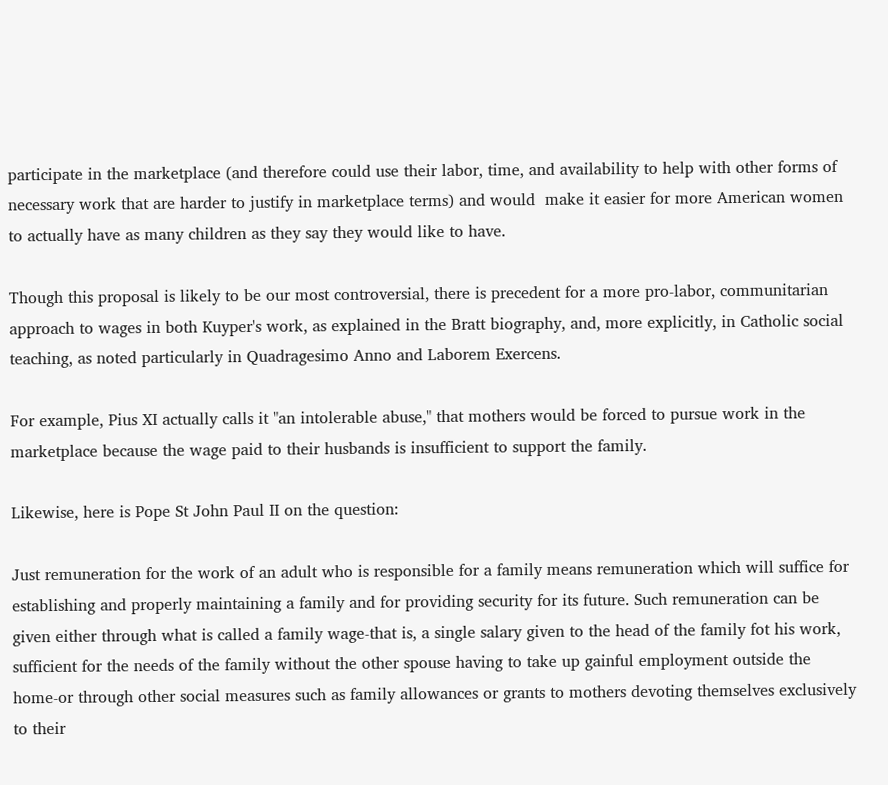participate in the marketplace (and therefore could use their labor, time, and availability to help with other forms of necessary work that are harder to justify in marketplace terms) and would  make it easier for more American women to actually have as many children as they say they would like to have.

Though this proposal is likely to be our most controversial, there is precedent for a more pro-labor, communitarian approach to wages in both Kuyper's work, as explained in the Bratt biography, and, more explicitly, in Catholic social teaching, as noted particularly in Quadragesimo Anno and Laborem Exercens.

For example, Pius XI actually calls it "an intolerable abuse," that mothers would be forced to pursue work in the marketplace because the wage paid to their husbands is insufficient to support the family.

Likewise, here is Pope St John Paul II on the question:

Just remuneration for the work of an adult who is responsible for a family means remuneration which will suffice for establishing and properly maintaining a family and for providing security for its future. Such remuneration can be given either through what is called a family wage-that is, a single salary given to the head of the family fot his work, sufficient for the needs of the family without the other spouse having to take up gainful employment outside the home-or through other social measures such as family allowances or grants to mothers devoting themselves exclusively to their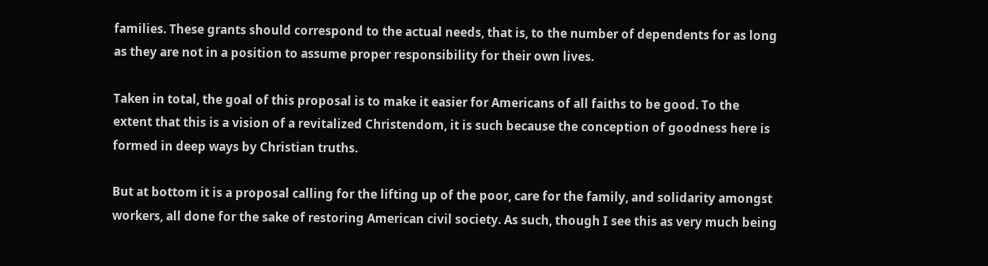families. These grants should correspond to the actual needs, that is, to the number of dependents for as long as they are not in a position to assume proper responsibility for their own lives.

Taken in total, the goal of this proposal is to make it easier for Americans of all faiths to be good. To the extent that this is a vision of a revitalized Christendom, it is such because the conception of goodness here is formed in deep ways by Christian truths.

But at bottom it is a proposal calling for the lifting up of the poor, care for the family, and solidarity amongst workers, all done for the sake of restoring American civil society. As such, though I see this as very much being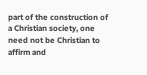part of the construction of a Christian society, one need not be Christian to affirm and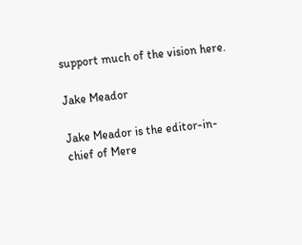support much of the vision here.

Jake Meador

Jake Meador is the editor-in-chief of Mere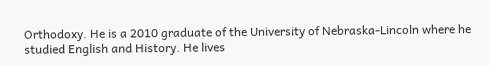Orthodoxy. He is a 2010 graduate of the University of Nebraska-Lincoln where he studied English and History. He lives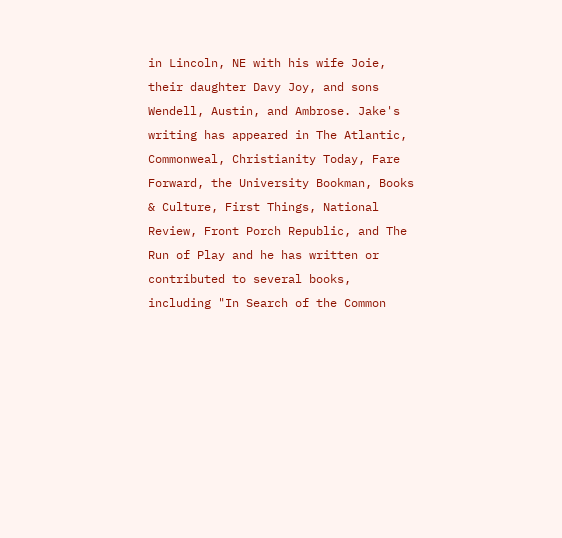in Lincoln, NE with his wife Joie, their daughter Davy Joy, and sons Wendell, Austin, and Ambrose. Jake's writing has appeared in The Atlantic, Commonweal, Christianity Today, Fare Forward, the University Bookman, Books & Culture, First Things, National Review, Front Porch Republic, and The Run of Play and he has written or contributed to several books, including "In Search of the Common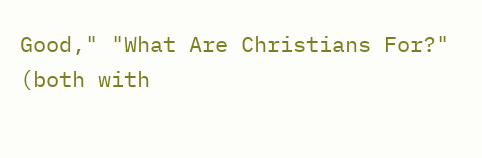Good," "What Are Christians For?" (both with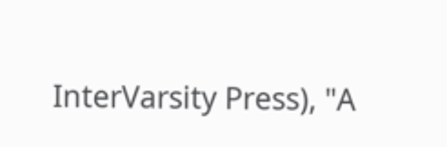InterVarsity Press), "A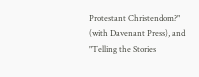Protestant Christendom?" (with Davenant Press), and "Telling the Stories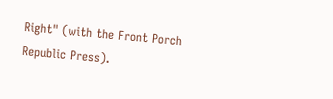Right" (with the Front Porch Republic Press).